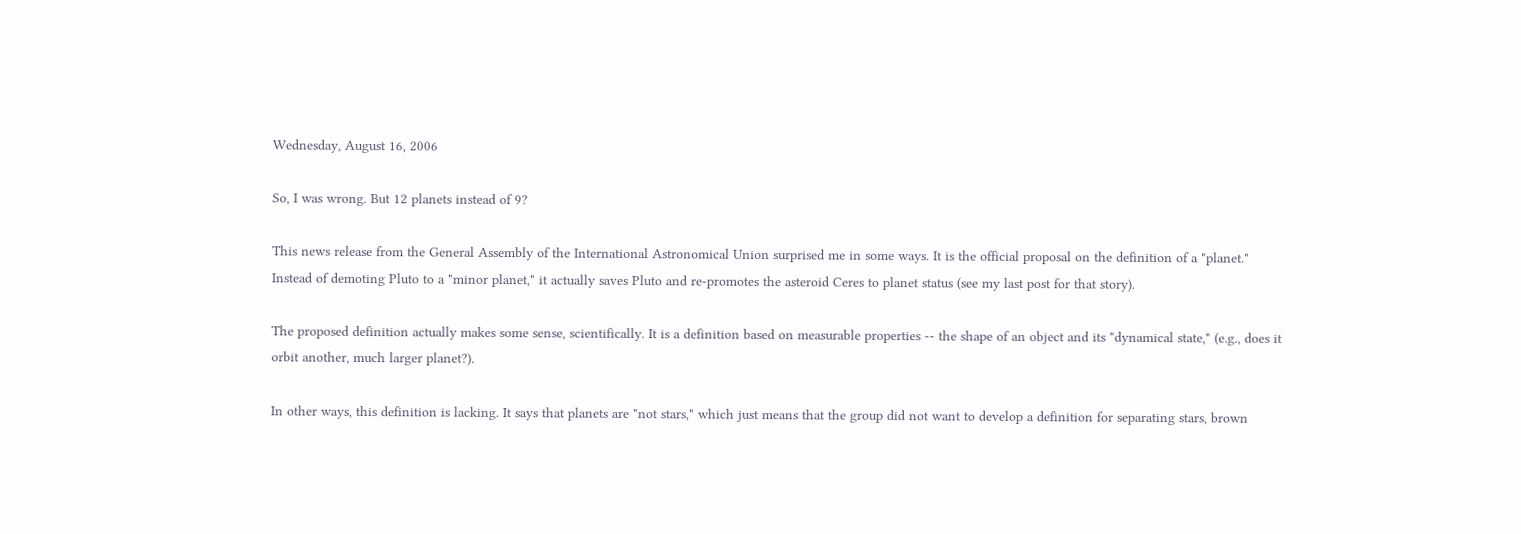Wednesday, August 16, 2006

So, I was wrong. But 12 planets instead of 9?

This news release from the General Assembly of the International Astronomical Union surprised me in some ways. It is the official proposal on the definition of a "planet." Instead of demoting Pluto to a "minor planet," it actually saves Pluto and re-promotes the asteroid Ceres to planet status (see my last post for that story).

The proposed definition actually makes some sense, scientifically. It is a definition based on measurable properties -- the shape of an object and its "dynamical state," (e.g., does it orbit another, much larger planet?).

In other ways, this definition is lacking. It says that planets are "not stars," which just means that the group did not want to develop a definition for separating stars, brown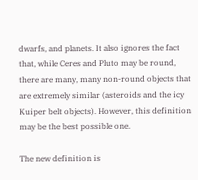dwarfs, and planets. It also ignores the fact that, while Ceres and Pluto may be round, there are many, many non-round objects that are extremely similar (asteroids and the icy Kuiper belt objects). However, this definition may be the best possible one.

The new definition is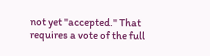not yet "accepted." That requires a vote of the full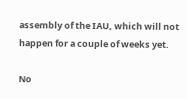assembly of the IAU, which will not happen for a couple of weeks yet.

No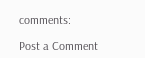comments:

Post a Comment